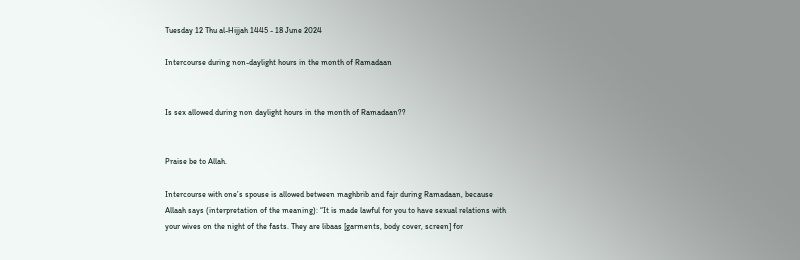Tuesday 12 Thu al-Hijjah 1445 - 18 June 2024

Intercourse during non-daylight hours in the month of Ramadaan


Is sex allowed during non daylight hours in the month of Ramadaan??


Praise be to Allah.

Intercourse with one’s spouse is allowed between maghbrib and fajr during Ramadaan, because Allaah says (interpretation of the meaning): “It is made lawful for you to have sexual relations with your wives on the night of the fasts. They are libaas [garments, body cover, screen] for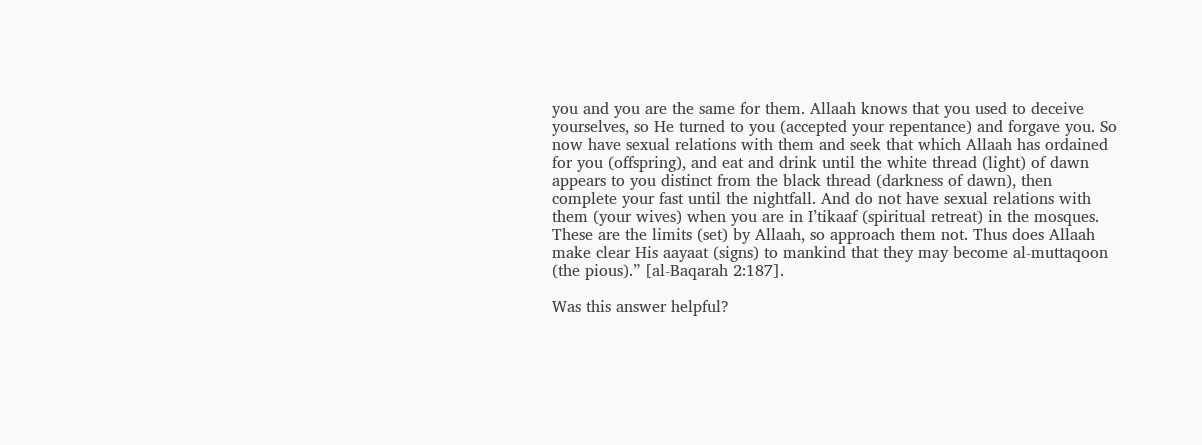you and you are the same for them. Allaah knows that you used to deceive yourselves, so He turned to you (accepted your repentance) and forgave you. So now have sexual relations with them and seek that which Allaah has ordained for you (offspring), and eat and drink until the white thread (light) of dawn appears to you distinct from the black thread (darkness of dawn), then complete your fast until the nightfall. And do not have sexual relations with them (your wives) when you are in I’tikaaf (spiritual retreat) in the mosques. These are the limits (set) by Allaah, so approach them not. Thus does Allaah make clear His aayaat (signs) to mankind that they may become al-muttaqoon (the pious).” [al-Baqarah 2:187].

Was this answer helpful?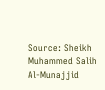Source: Sheikh Muhammed Salih Al-Munajjid